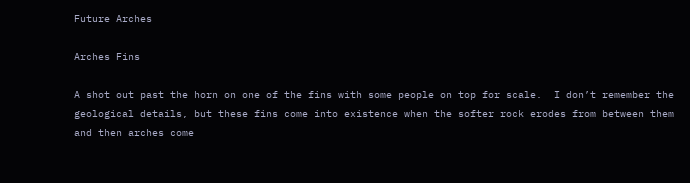Future Arches

Arches Fins

A shot out past the horn on one of the fins with some people on top for scale.  I don’t remember the geological details, but these fins come into existence when the softer rock erodes from between them and then arches come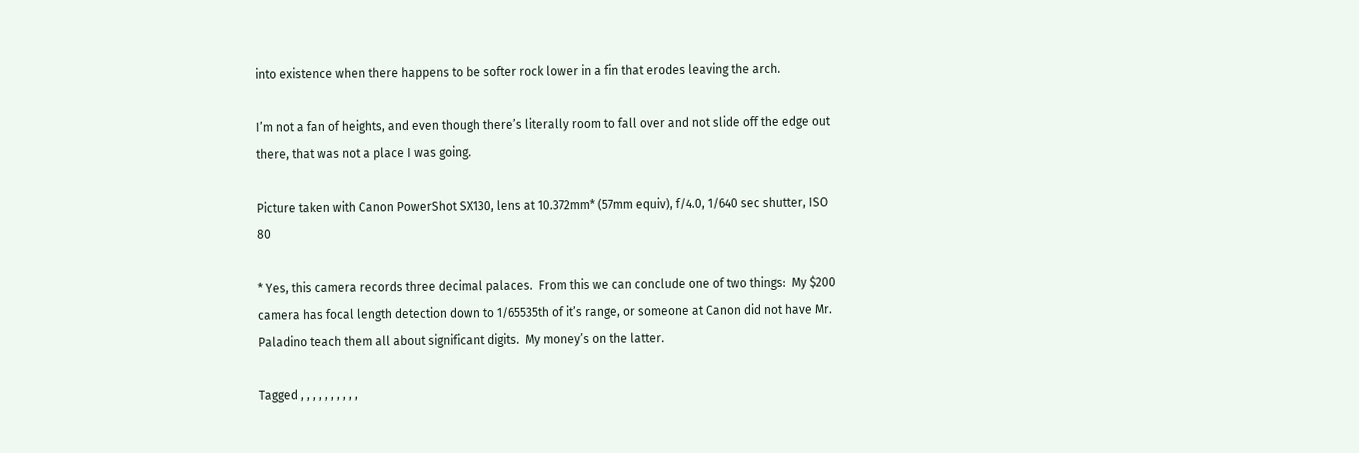into existence when there happens to be softer rock lower in a fin that erodes leaving the arch.

I’m not a fan of heights, and even though there’s literally room to fall over and not slide off the edge out there, that was not a place I was going.

Picture taken with Canon PowerShot SX130, lens at 10.372mm* (57mm equiv), f/4.0, 1/640 sec shutter, ISO 80

* Yes, this camera records three decimal palaces.  From this we can conclude one of two things:  My $200 camera has focal length detection down to 1/65535th of it’s range, or someone at Canon did not have Mr. Paladino teach them all about significant digits.  My money’s on the latter.

Tagged , , , , , , , , , ,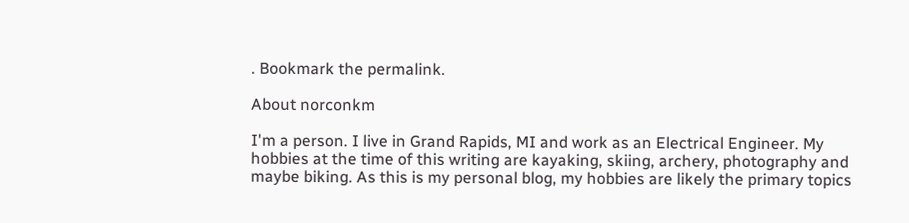. Bookmark the permalink.

About norconkm

I'm a person. I live in Grand Rapids, MI and work as an Electrical Engineer. My hobbies at the time of this writing are kayaking, skiing, archery, photography and maybe biking. As this is my personal blog, my hobbies are likely the primary topics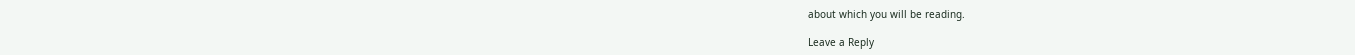about which you will be reading.

Leave a Reply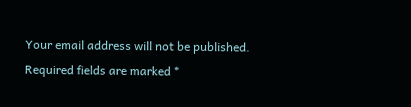Your email address will not be published. Required fields are marked *